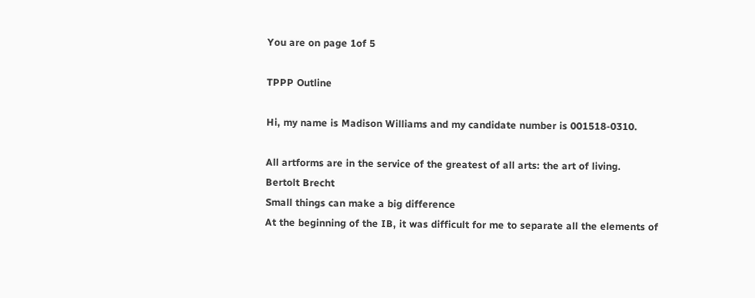You are on page 1of 5

TPPP Outline

Hi, my name is Madison Williams and my candidate number is 001518-0310.

All artforms are in the service of the greatest of all arts: the art of living.
Bertolt Brecht
Small things can make a big difference
At the beginning of the IB, it was difficult for me to separate all the elements of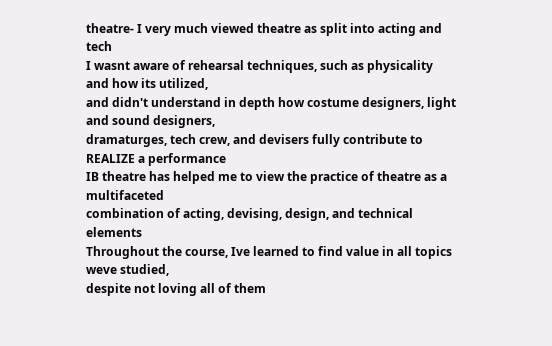theatre- I very much viewed theatre as split into acting and tech
I wasnt aware of rehearsal techniques, such as physicality and how its utilized,
and didn't understand in depth how costume designers, light and sound designers,
dramaturges, tech crew, and devisers fully contribute to REALIZE a performance
IB theatre has helped me to view the practice of theatre as a multifaceted
combination of acting, devising, design, and technical elements
Throughout the course, Ive learned to find value in all topics weve studied,
despite not loving all of them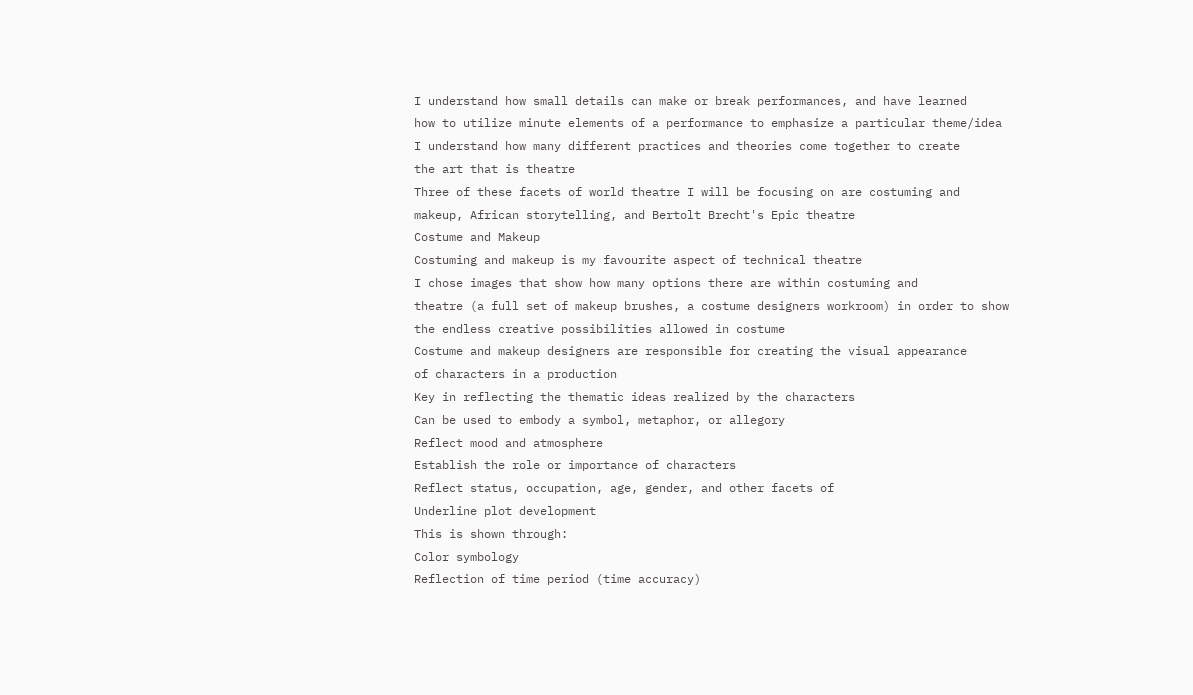I understand how small details can make or break performances, and have learned
how to utilize minute elements of a performance to emphasize a particular theme/idea
I understand how many different practices and theories come together to create
the art that is theatre
Three of these facets of world theatre I will be focusing on are costuming and
makeup, African storytelling, and Bertolt Brecht's Epic theatre
Costume and Makeup
Costuming and makeup is my favourite aspect of technical theatre
I chose images that show how many options there are within costuming and
theatre (a full set of makeup brushes, a costume designers workroom) in order to show
the endless creative possibilities allowed in costume
Costume and makeup designers are responsible for creating the visual appearance
of characters in a production
Key in reflecting the thematic ideas realized by the characters
Can be used to embody a symbol, metaphor, or allegory
Reflect mood and atmosphere
Establish the role or importance of characters
Reflect status, occupation, age, gender, and other facets of
Underline plot development
This is shown through:
Color symbology
Reflection of time period (time accuracy)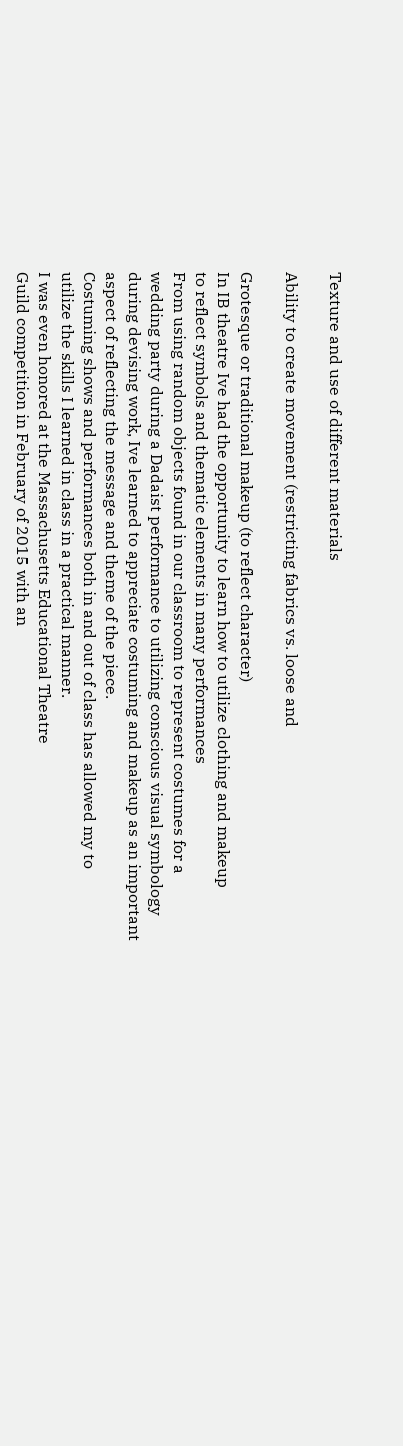Texture and use of different materials

Ability to create movement (restricting fabrics vs. loose and

Grotesque or traditional makeup (to reflect character)
In IB theatre Ive had the opportunity to learn how to utilize clothing and makeup
to reflect symbols and thematic elements in many performances
From using random objects found in our classroom to represent costumes for a
wedding party during a Dadaist performance to utilizing conscious visual symbology
during devising work, Ive learned to appreciate costuming and makeup as an important
aspect of reflecting the message and theme of the piece.
Costuming shows and performances both in and out of class has allowed my to
utilize the skills I learned in class in a practical manner.
I was even honored at the Massachusetts Educational Theatre
Guild competition in February of 2015 with an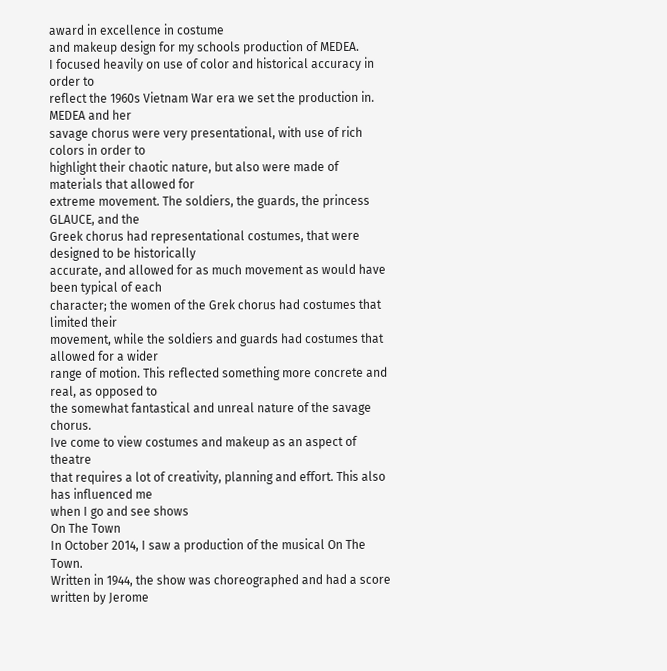award in excellence in costume
and makeup design for my schools production of MEDEA.
I focused heavily on use of color and historical accuracy in order to
reflect the 1960s Vietnam War era we set the production in. MEDEA and her
savage chorus were very presentational, with use of rich colors in order to
highlight their chaotic nature, but also were made of materials that allowed for
extreme movement. The soldiers, the guards, the princess GLAUCE, and the
Greek chorus had representational costumes, that were designed to be historically
accurate, and allowed for as much movement as would have been typical of each
character; the women of the Grek chorus had costumes that limited their
movement, while the soldiers and guards had costumes that allowed for a wider
range of motion. This reflected something more concrete and real, as opposed to
the somewhat fantastical and unreal nature of the savage chorus.
Ive come to view costumes and makeup as an aspect of theatre
that requires a lot of creativity, planning and effort. This also has influenced me
when I go and see shows
On The Town
In October 2014, I saw a production of the musical On The Town.
Written in 1944, the show was choreographed and had a score written by Jerome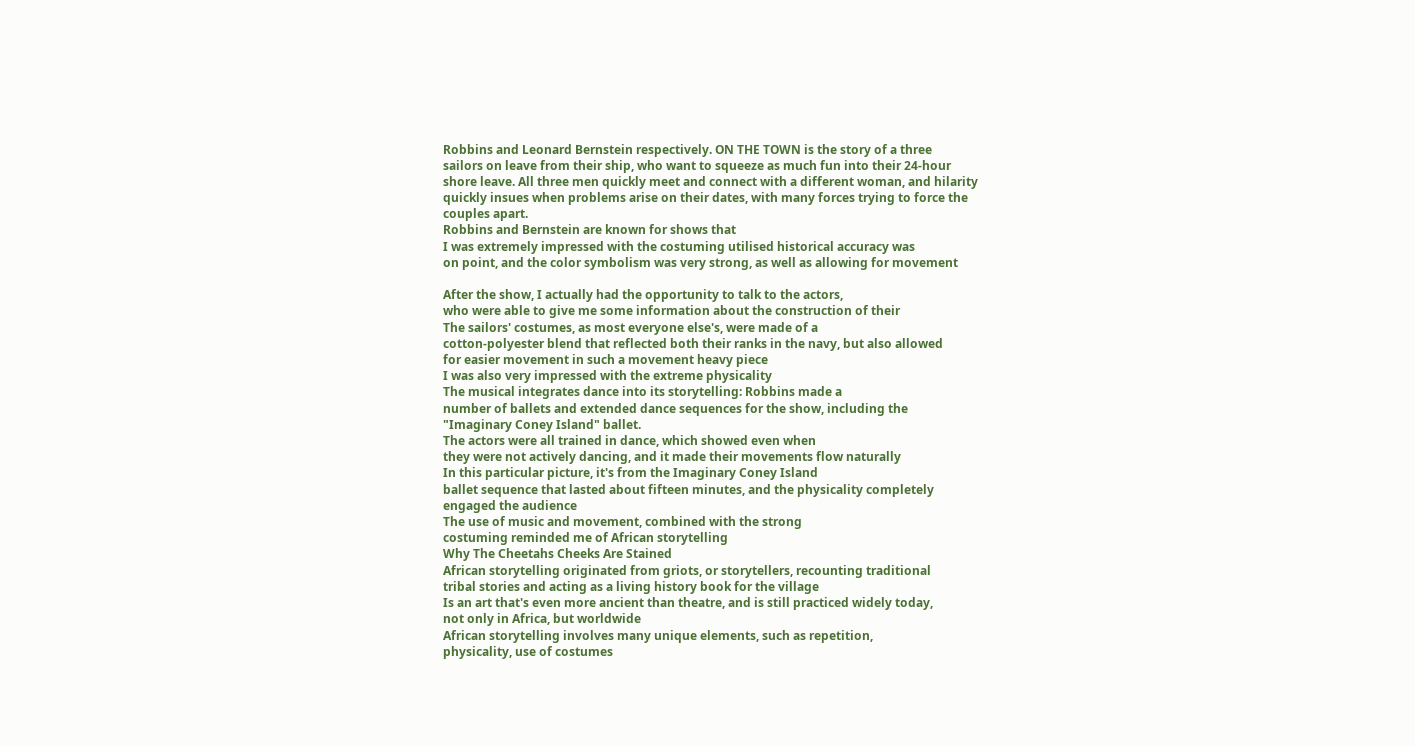Robbins and Leonard Bernstein respectively. ON THE TOWN is the story of a three
sailors on leave from their ship, who want to squeeze as much fun into their 24-hour
shore leave. All three men quickly meet and connect with a different woman, and hilarity
quickly insues when problems arise on their dates, with many forces trying to force the
couples apart.
Robbins and Bernstein are known for shows that
I was extremely impressed with the costuming utilised historical accuracy was
on point, and the color symbolism was very strong, as well as allowing for movement

After the show, I actually had the opportunity to talk to the actors,
who were able to give me some information about the construction of their
The sailors' costumes, as most everyone else's, were made of a
cotton-polyester blend that reflected both their ranks in the navy, but also allowed
for easier movement in such a movement heavy piece
I was also very impressed with the extreme physicality
The musical integrates dance into its storytelling: Robbins made a
number of ballets and extended dance sequences for the show, including the
"Imaginary Coney Island" ballet.
The actors were all trained in dance, which showed even when
they were not actively dancing, and it made their movements flow naturally
In this particular picture, it's from the Imaginary Coney Island
ballet sequence that lasted about fifteen minutes, and the physicality completely
engaged the audience
The use of music and movement, combined with the strong
costuming reminded me of African storytelling
Why The Cheetahs Cheeks Are Stained
African storytelling originated from griots, or storytellers, recounting traditional
tribal stories and acting as a living history book for the village
Is an art that's even more ancient than theatre, and is still practiced widely today,
not only in Africa, but worldwide
African storytelling involves many unique elements, such as repetition,
physicality, use of costumes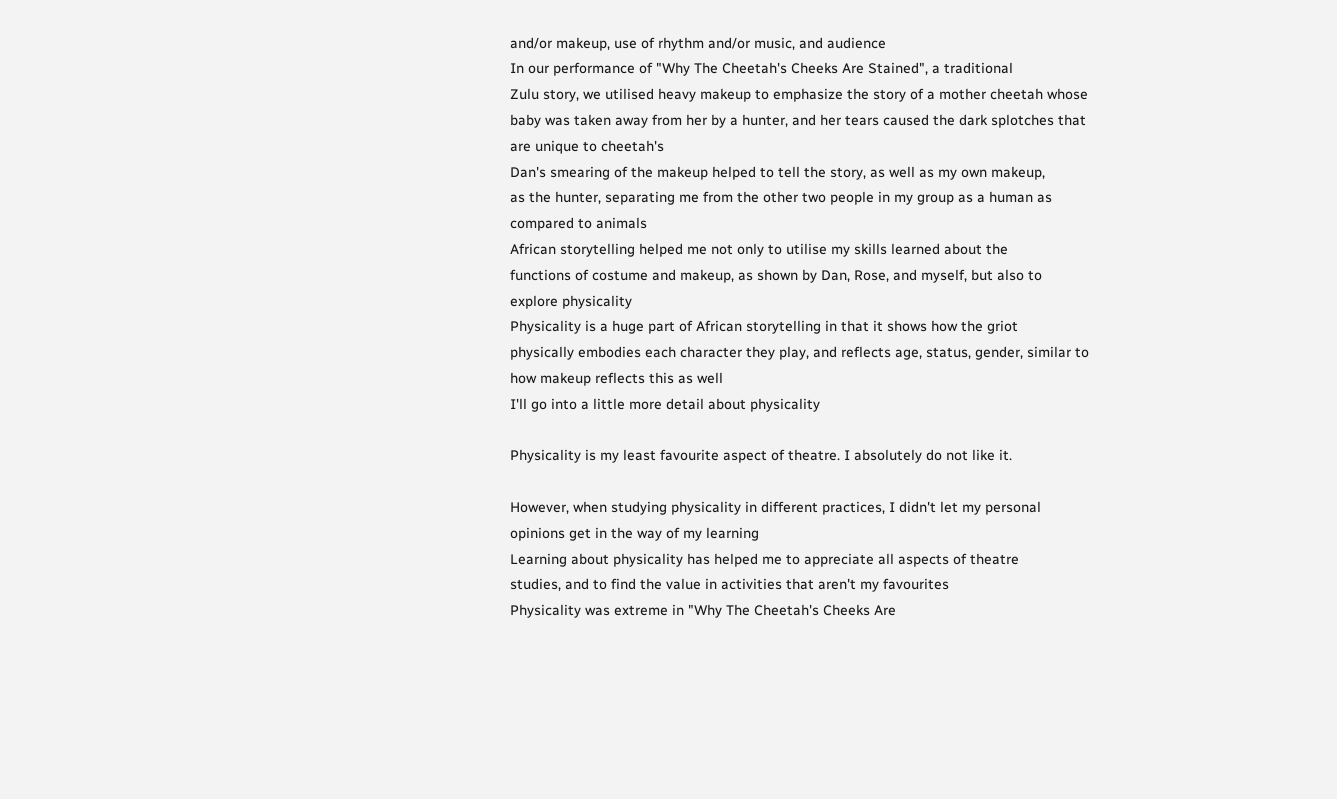and/or makeup, use of rhythm and/or music, and audience
In our performance of "Why The Cheetah's Cheeks Are Stained", a traditional
Zulu story, we utilised heavy makeup to emphasize the story of a mother cheetah whose
baby was taken away from her by a hunter, and her tears caused the dark splotches that
are unique to cheetah's
Dan's smearing of the makeup helped to tell the story, as well as my own makeup,
as the hunter, separating me from the other two people in my group as a human as
compared to animals
African storytelling helped me not only to utilise my skills learned about the
functions of costume and makeup, as shown by Dan, Rose, and myself, but also to
explore physicality
Physicality is a huge part of African storytelling in that it shows how the griot
physically embodies each character they play, and reflects age, status, gender, similar to
how makeup reflects this as well
I'll go into a little more detail about physicality

Physicality is my least favourite aspect of theatre. I absolutely do not like it.

However, when studying physicality in different practices, I didn't let my personal
opinions get in the way of my learning
Learning about physicality has helped me to appreciate all aspects of theatre
studies, and to find the value in activities that aren't my favourites
Physicality was extreme in "Why The Cheetah's Cheeks Are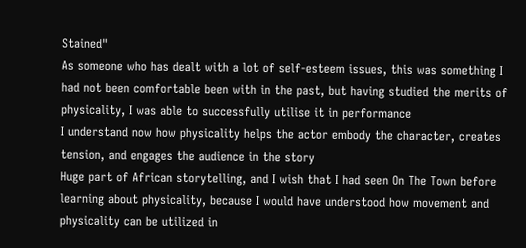Stained"
As someone who has dealt with a lot of self-esteem issues, this was something I
had not been comfortable been with in the past, but having studied the merits of
physicality, I was able to successfully utilise it in performance
I understand now how physicality helps the actor embody the character, creates
tension, and engages the audience in the story
Huge part of African storytelling, and I wish that I had seen On The Town before
learning about physicality, because I would have understood how movement and
physicality can be utilized in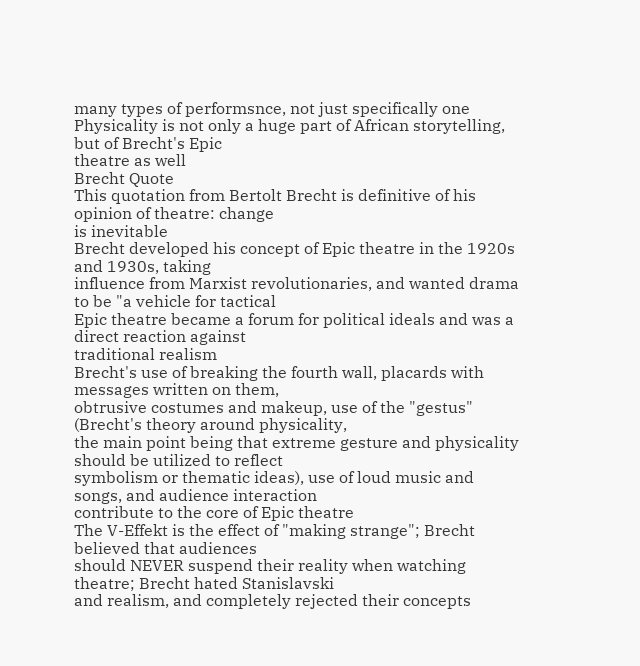many types of performsnce, not just specifically one
Physicality is not only a huge part of African storytelling, but of Brecht's Epic
theatre as well
Brecht Quote
This quotation from Bertolt Brecht is definitive of his opinion of theatre: change
is inevitable
Brecht developed his concept of Epic theatre in the 1920s and 1930s, taking
influence from Marxist revolutionaries, and wanted drama to be "a vehicle for tactical
Epic theatre became a forum for political ideals and was a direct reaction against
traditional realism
Brecht's use of breaking the fourth wall, placards with messages written on them,
obtrusive costumes and makeup, use of the "gestus" (Brecht's theory around physicality,
the main point being that extreme gesture and physicality should be utilized to reflect
symbolism or thematic ideas), use of loud music and songs, and audience interaction
contribute to the core of Epic theatre
The V-Effekt is the effect of "making strange"; Brecht believed that audiences
should NEVER suspend their reality when watching theatre; Brecht hated Stanislavski
and realism, and completely rejected their concepts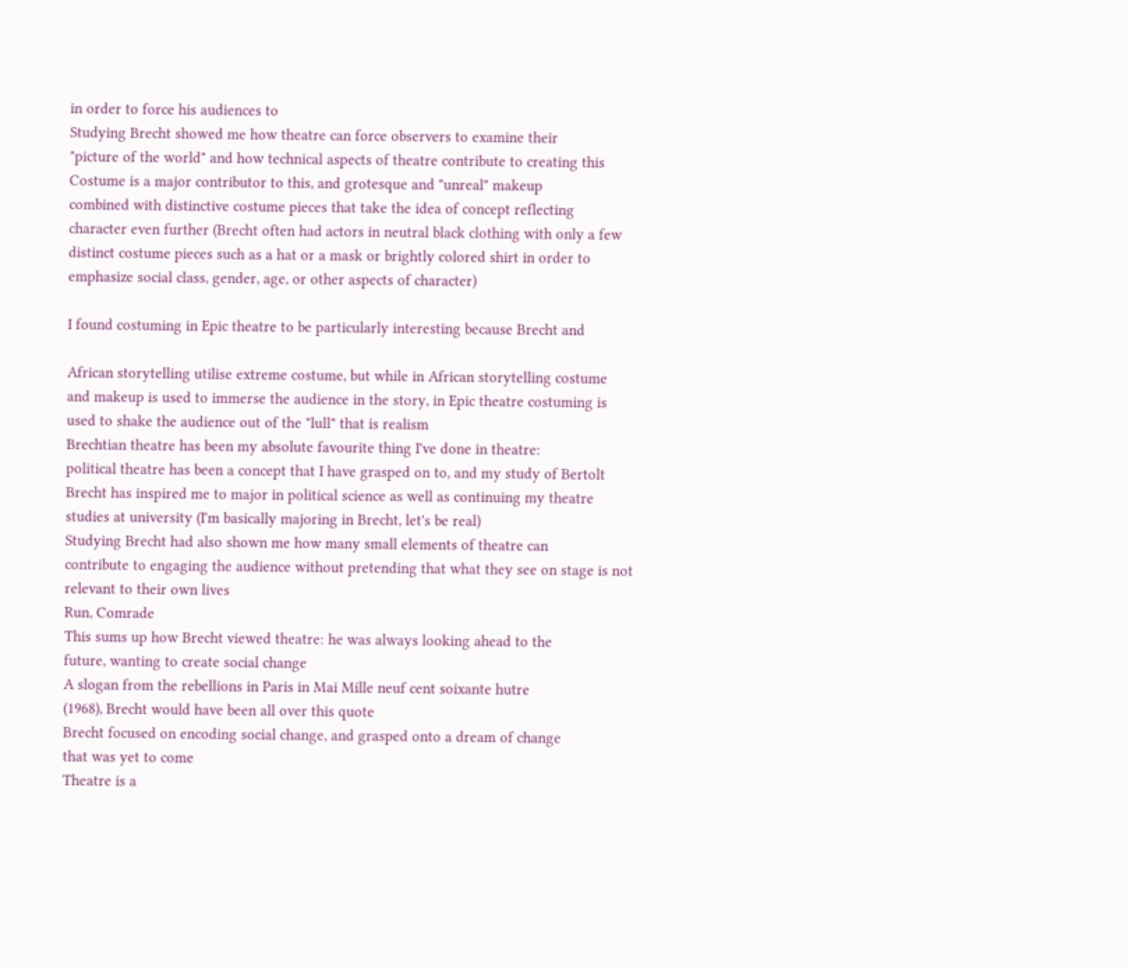in order to force his audiences to
Studying Brecht showed me how theatre can force observers to examine their
"picture of the world" and how technical aspects of theatre contribute to creating this
Costume is a major contributor to this, and grotesque and "unreal" makeup
combined with distinctive costume pieces that take the idea of concept reflecting
character even further (Brecht often had actors in neutral black clothing with only a few
distinct costume pieces such as a hat or a mask or brightly colored shirt in order to
emphasize social class, gender, age, or other aspects of character)

I found costuming in Epic theatre to be particularly interesting because Brecht and

African storytelling utilise extreme costume, but while in African storytelling costume
and makeup is used to immerse the audience in the story, in Epic theatre costuming is
used to shake the audience out of the "lull" that is realism
Brechtian theatre has been my absolute favourite thing I've done in theatre:
political theatre has been a concept that I have grasped on to, and my study of Bertolt
Brecht has inspired me to major in political science as well as continuing my theatre
studies at university (I'm basically majoring in Brecht, let's be real)
Studying Brecht had also shown me how many small elements of theatre can
contribute to engaging the audience without pretending that what they see on stage is not
relevant to their own lives
Run, Comrade
This sums up how Brecht viewed theatre: he was always looking ahead to the
future, wanting to create social change
A slogan from the rebellions in Paris in Mai Mille neuf cent soixante hutre
(1968), Brecht would have been all over this quote
Brecht focused on encoding social change, and grasped onto a dream of change
that was yet to come
Theatre is a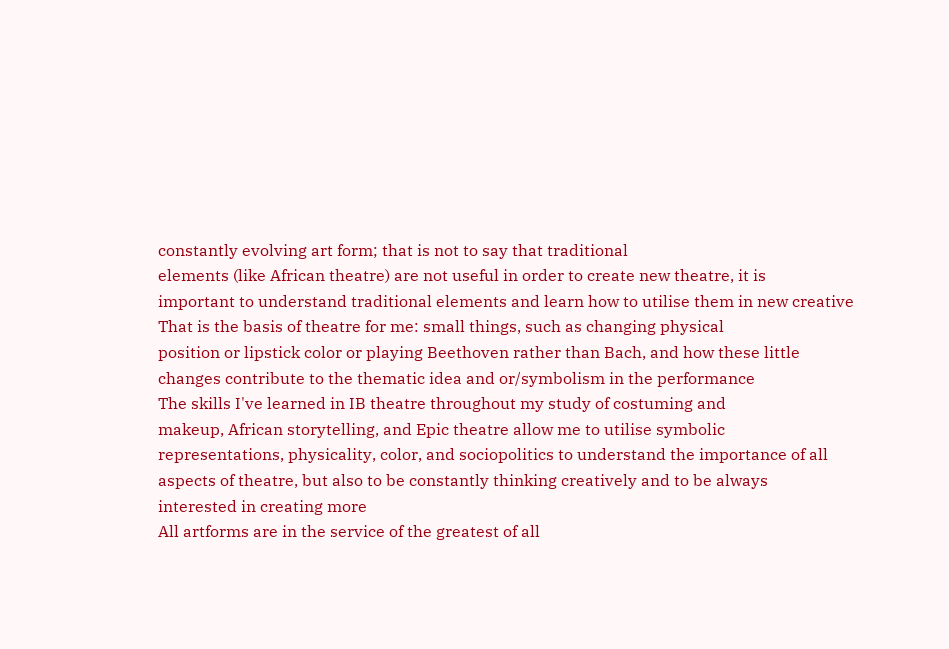constantly evolving art form; that is not to say that traditional
elements (like African theatre) are not useful in order to create new theatre, it is
important to understand traditional elements and learn how to utilise them in new creative
That is the basis of theatre for me: small things, such as changing physical
position or lipstick color or playing Beethoven rather than Bach, and how these little
changes contribute to the thematic idea and or/symbolism in the performance
The skills I've learned in IB theatre throughout my study of costuming and
makeup, African storytelling, and Epic theatre allow me to utilise symbolic
representations, physicality, color, and sociopolitics to understand the importance of all
aspects of theatre, but also to be constantly thinking creatively and to be always
interested in creating more
All artforms are in the service of the greatest of all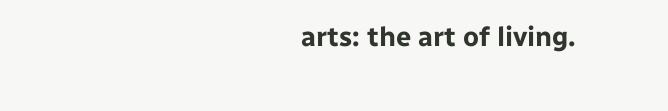arts: the art of living.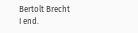Bertolt Brecht
I end.